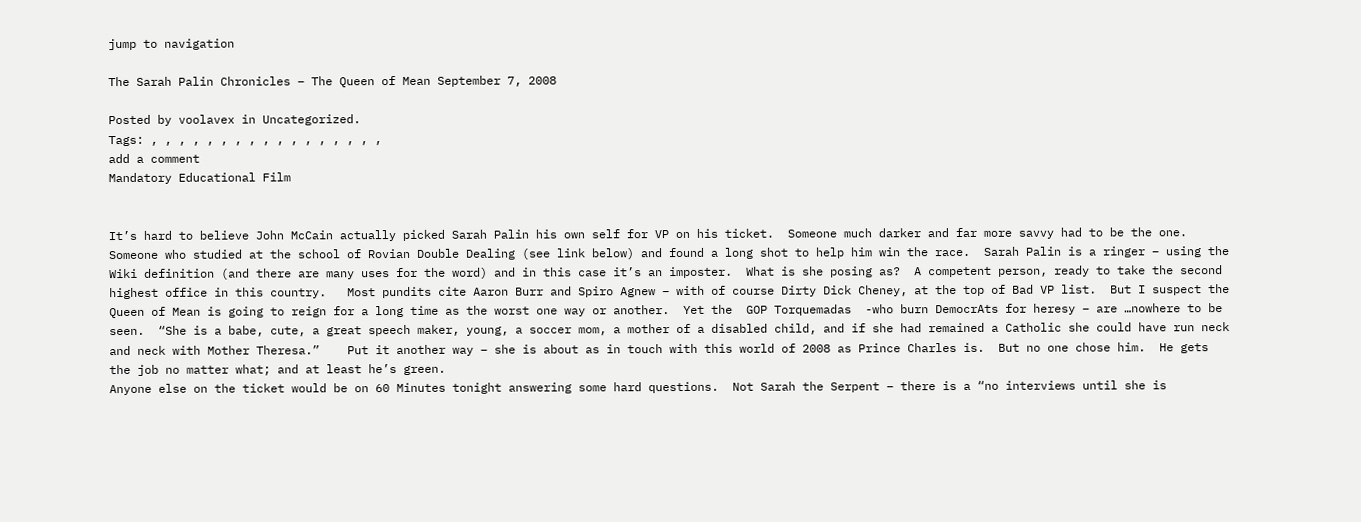jump to navigation

The Sarah Palin Chronicles – The Queen of Mean September 7, 2008

Posted by voolavex in Uncategorized.
Tags: , , , , , , , , , , , , , , , , ,
add a comment
Mandatory Educational Film


It’s hard to believe John McCain actually picked Sarah Palin his own self for VP on his ticket.  Someone much darker and far more savvy had to be the one.  Someone who studied at the school of Rovian Double Dealing (see link below) and found a long shot to help him win the race.  Sarah Palin is a ringer – using the Wiki definition (and there are many uses for the word) and in this case it’s an imposter.  What is she posing as?  A competent person, ready to take the second highest office in this country.   Most pundits cite Aaron Burr and Spiro Agnew – with of course Dirty Dick Cheney, at the top of Bad VP list.  But I suspect the Queen of Mean is going to reign for a long time as the worst one way or another.  Yet the  GOP Torquemadas  -who burn DemocrAts for heresy – are …nowhere to be seen.  “She is a babe, cute, a great speech maker, young, a soccer mom, a mother of a disabled child, and if she had remained a Catholic she could have run neck and neck with Mother Theresa.”    Put it another way – she is about as in touch with this world of 2008 as Prince Charles is.  But no one chose him.  He gets the job no matter what; and at least he’s green.
Anyone else on the ticket would be on 60 Minutes tonight answering some hard questions.  Not Sarah the Serpent – there is a “no interviews until she is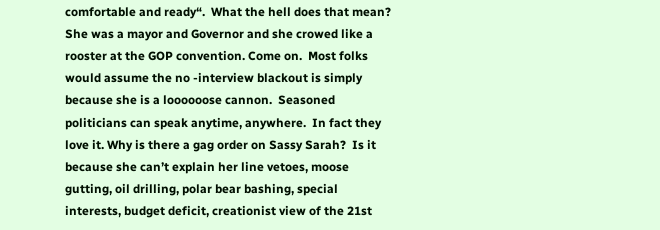comfortable and ready“.  What the hell does that mean?  She was a mayor and Governor and she crowed like a rooster at the GOP convention. Come on.  Most folks would assume the no -interview blackout is simply because she is a loooooose cannon.  Seasoned politicians can speak anytime, anywhere.  In fact they love it. Why is there a gag order on Sassy Sarah?  Is it because she can’t explain her line vetoes, moose gutting, oil drilling, polar bear bashing, special interests, budget deficit, creationist view of the 21st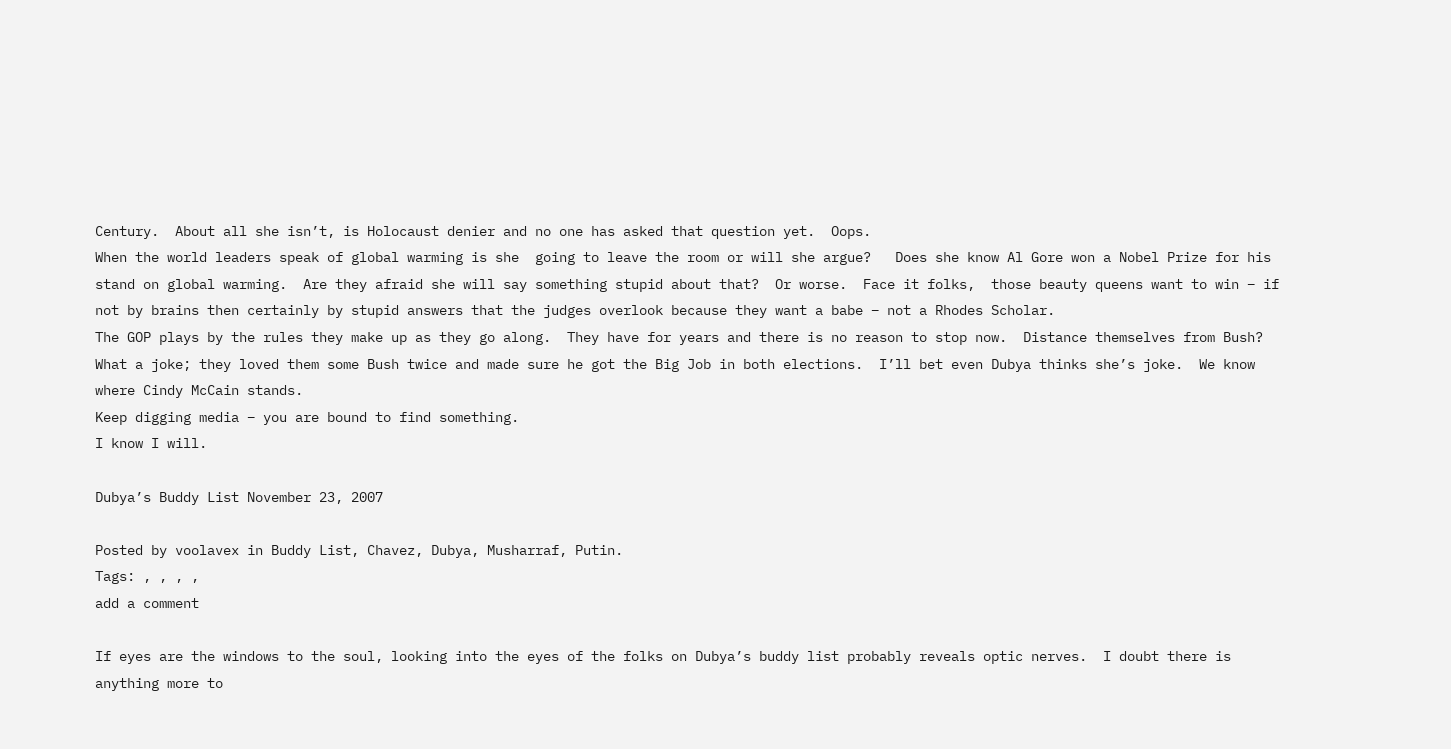Century.  About all she isn’t, is Holocaust denier and no one has asked that question yet.  Oops.
When the world leaders speak of global warming is she  going to leave the room or will she argue?   Does she know Al Gore won a Nobel Prize for his stand on global warming.  Are they afraid she will say something stupid about that?  Or worse.  Face it folks,  those beauty queens want to win – if not by brains then certainly by stupid answers that the judges overlook because they want a babe – not a Rhodes Scholar.
The GOP plays by the rules they make up as they go along.  They have for years and there is no reason to stop now.  Distance themselves from Bush?  What a joke; they loved them some Bush twice and made sure he got the Big Job in both elections.  I’ll bet even Dubya thinks she’s joke.  We know where Cindy McCain stands.
Keep digging media – you are bound to find something.
I know I will.

Dubya’s Buddy List November 23, 2007

Posted by voolavex in Buddy List, Chavez, Dubya, Musharraf, Putin.
Tags: , , , ,
add a comment

If eyes are the windows to the soul, looking into the eyes of the folks on Dubya’s buddy list probably reveals optic nerves.  I doubt there is anything more to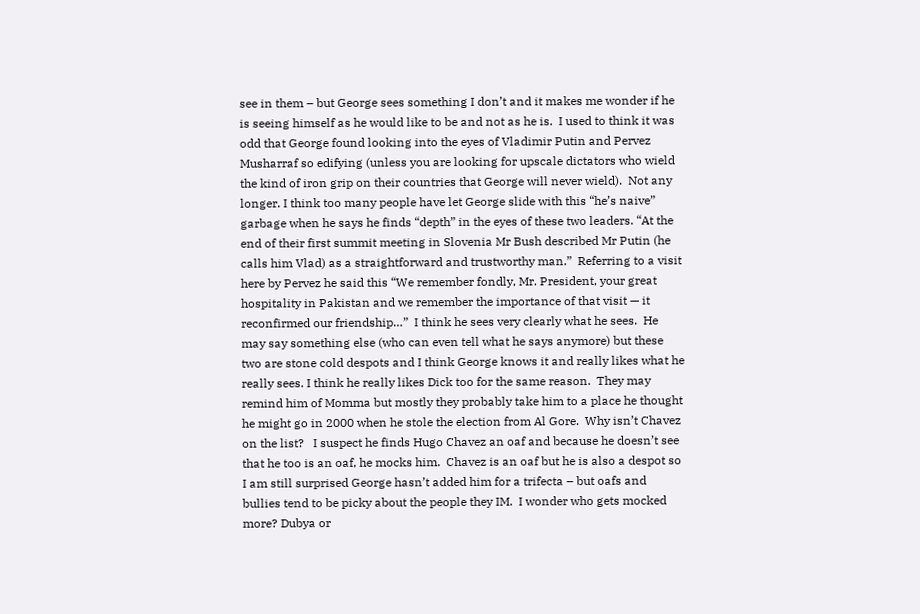see in them – but George sees something I don’t and it makes me wonder if he is seeing himself as he would like to be and not as he is.  I used to think it was odd that George found looking into the eyes of Vladimir Putin and Pervez Musharraf so edifying (unless you are looking for upscale dictators who wield the kind of iron grip on their countries that George will never wield).  Not any longer. I think too many people have let George slide with this “he’s naive” garbage when he says he finds “depth” in the eyes of these two leaders. “At the end of their first summit meeting in Slovenia Mr Bush described Mr Putin (he calls him Vlad) as a straightforward and trustworthy man.”  Referring to a visit here by Pervez he said this “We remember fondly, Mr. President, your great hospitality in Pakistan and we remember the importance of that visit — it reconfirmed our friendship…”  I think he sees very clearly what he sees.  He may say something else (who can even tell what he says anymore) but these two are stone cold despots and I think George knows it and really likes what he really sees. I think he really likes Dick too for the same reason.  They may remind him of Momma but mostly they probably take him to a place he thought he might go in 2000 when he stole the election from Al Gore.  Why isn’t Chavez on the list?   I suspect he finds Hugo Chavez an oaf and because he doesn’t see that he too is an oaf, he mocks him.  Chavez is an oaf but he is also a despot so I am still surprised George hasn’t added him for a trifecta – but oafs and bullies tend to be picky about the people they IM.  I wonder who gets mocked more? Dubya or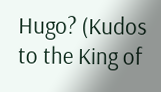Hugo? (Kudos to the King of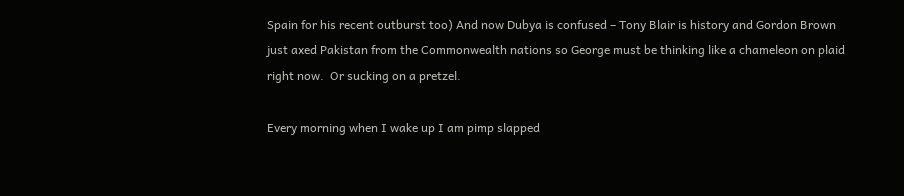Spain for his recent outburst too) And now Dubya is confused – Tony Blair is history and Gordon Brown just axed Pakistan from the Commonwealth nations so George must be thinking like a chameleon on plaid right now.  Or sucking on a pretzel.

Every morning when I wake up I am pimp slapped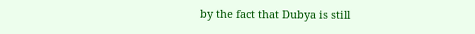by the fact that Dubya is still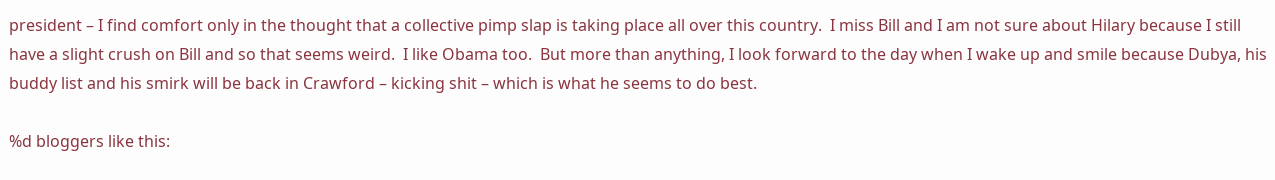president – I find comfort only in the thought that a collective pimp slap is taking place all over this country.  I miss Bill and I am not sure about Hilary because I still have a slight crush on Bill and so that seems weird.  I like Obama too.  But more than anything, I look forward to the day when I wake up and smile because Dubya, his buddy list and his smirk will be back in Crawford – kicking shit – which is what he seems to do best.

%d bloggers like this: